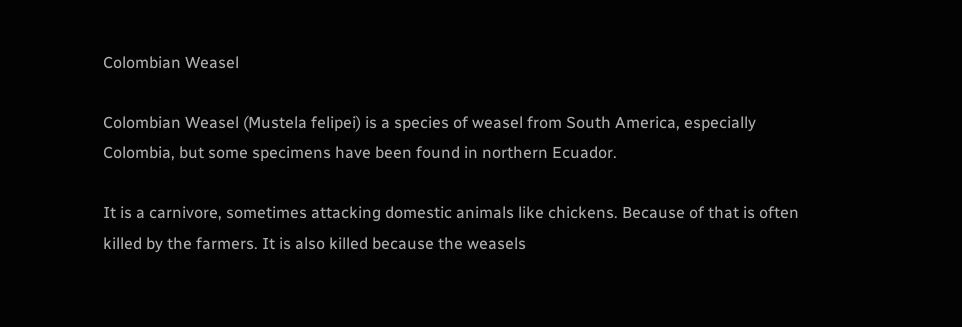Colombian Weasel

Colombian Weasel (Mustela felipei) is a species of weasel from South America, especially Colombia, but some specimens have been found in northern Ecuador.

It is a carnivore, sometimes attacking domestic animals like chickens. Because of that is often killed by the farmers. It is also killed because the weasels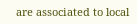are associated to local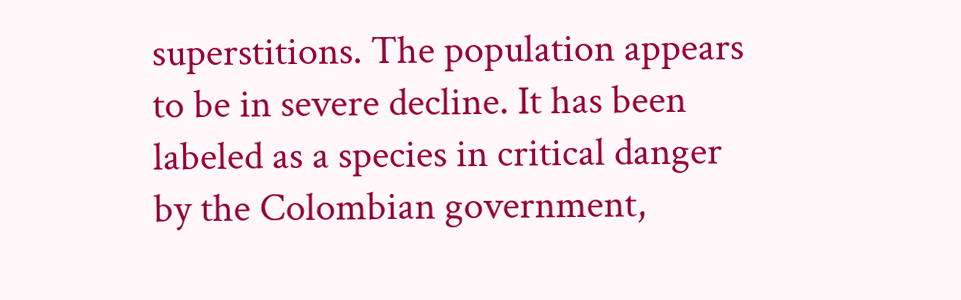superstitions. The population appears to be in severe decline. It has been labeled as a species in critical danger by the Colombian government,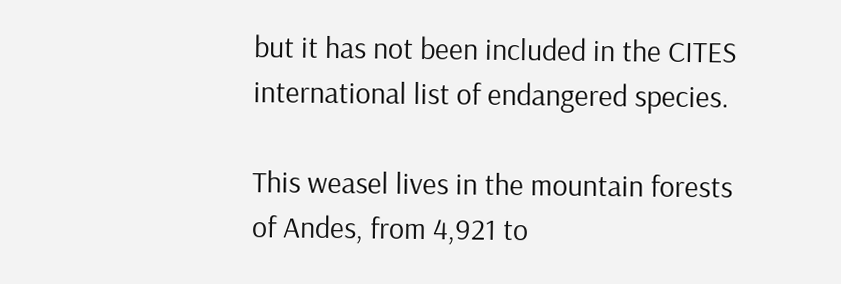but it has not been included in the CITES international list of endangered species.

This weasel lives in the mountain forests of Andes, from 4,921 to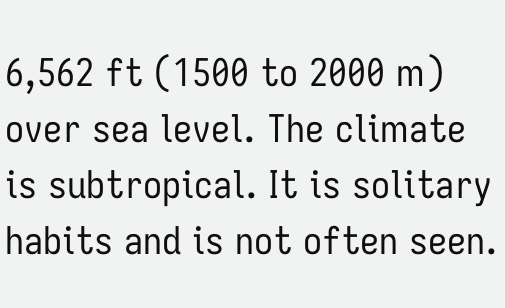6,562 ft (1500 to 2000 m) over sea level. The climate is subtropical. It is solitary habits and is not often seen.